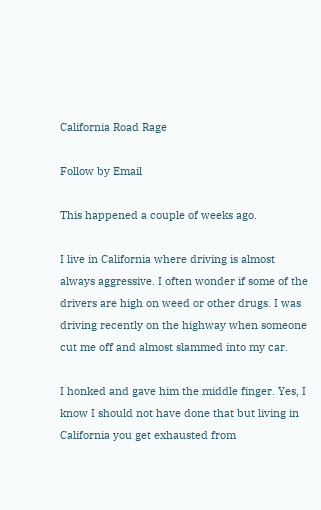California Road Rage

Follow by Email

This happened a couple of weeks ago.

I live in California where driving is almost always aggressive. I often wonder if some of the drivers are high on weed or other drugs. I was driving recently on the highway when someone cut me off and almost slammed into my car.

I honked and gave him the middle finger. Yes, I know I should not have done that but living in California you get exhausted from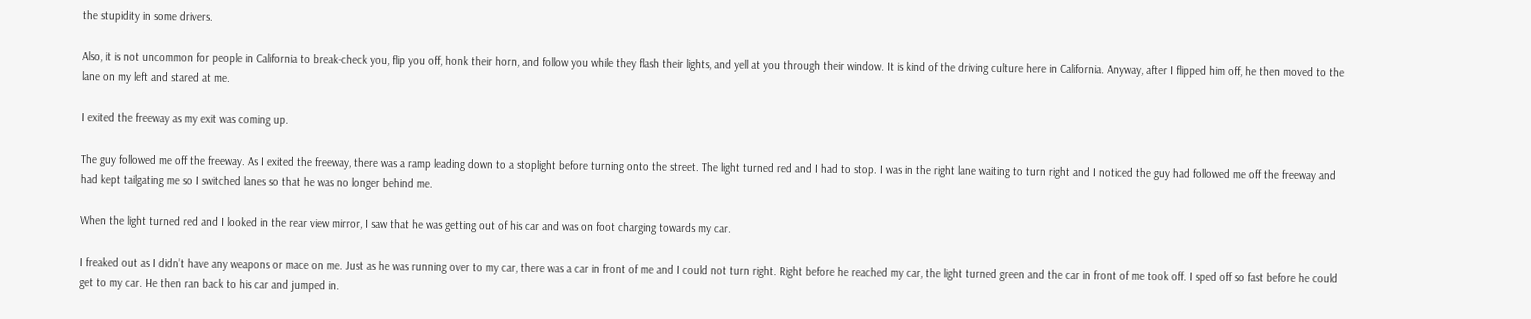the stupidity in some drivers.

Also, it is not uncommon for people in California to break-check you, flip you off, honk their horn, and follow you while they flash their lights, and yell at you through their window. It is kind of the driving culture here in California. Anyway, after I flipped him off, he then moved to the lane on my left and stared at me.

I exited the freeway as my exit was coming up.

The guy followed me off the freeway. As I exited the freeway, there was a ramp leading down to a stoplight before turning onto the street. The light turned red and I had to stop. I was in the right lane waiting to turn right and I noticed the guy had followed me off the freeway and had kept tailgating me so I switched lanes so that he was no longer behind me.

When the light turned red and I looked in the rear view mirror, I saw that he was getting out of his car and was on foot charging towards my car.

I freaked out as I didn’t have any weapons or mace on me. Just as he was running over to my car, there was a car in front of me and I could not turn right. Right before he reached my car, the light turned green and the car in front of me took off. I sped off so fast before he could get to my car. He then ran back to his car and jumped in.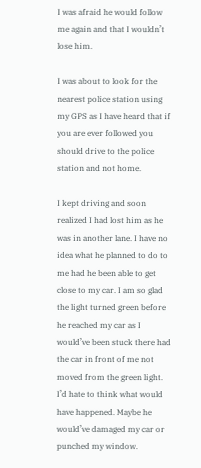I was afraid he would follow me again and that I wouldn’t lose him.

I was about to look for the nearest police station using my GPS as I have heard that if you are ever followed you should drive to the police station and not home.

I kept driving and soon realized I had lost him as he was in another lane. I have no idea what he planned to do to me had he been able to get close to my car. I am so glad the light turned green before he reached my car as I would’ve been stuck there had the car in front of me not moved from the green light. I’d hate to think what would have happened. Maybe he would’ve damaged my car or punched my window.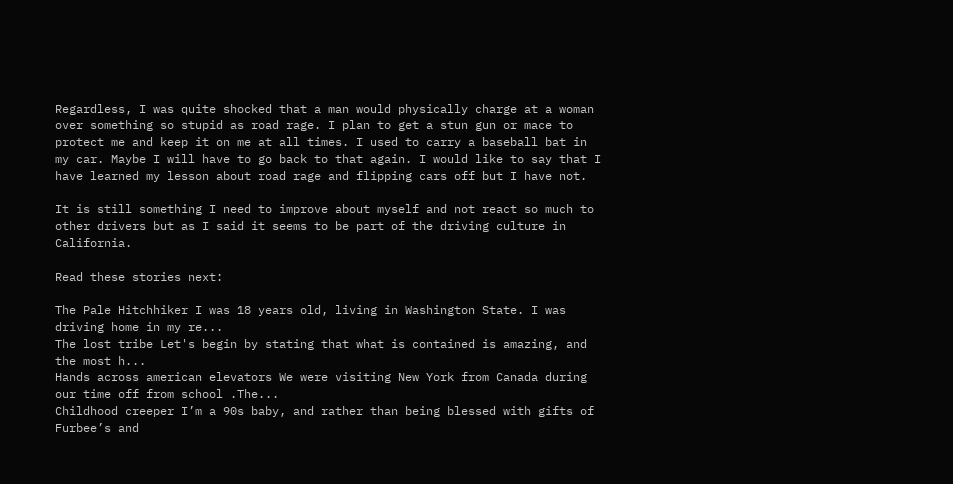Regardless, I was quite shocked that a man would physically charge at a woman over something so stupid as road rage. I plan to get a stun gun or mace to protect me and keep it on me at all times. I used to carry a baseball bat in my car. Maybe I will have to go back to that again. I would like to say that I have learned my lesson about road rage and flipping cars off but I have not.

It is still something I need to improve about myself and not react so much to other drivers but as I said it seems to be part of the driving culture in California.

Read these stories next:

The Pale Hitchhiker I was 18 years old, living in Washington State. I was driving home in my re...
The lost tribe Let's begin by stating that what is contained is amazing, and the most h...
Hands across american elevators We were visiting New York from Canada during our time off from school .The...
Childhood creeper I’m a 90s baby, and rather than being blessed with gifts of Furbee’s and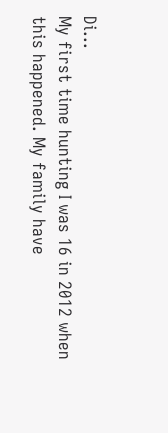Di...
My first time hunting I was 16 in 2012 when this happened. My family have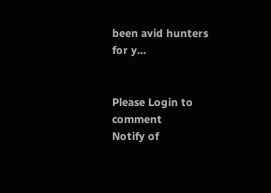been avid hunters for y...


Please Login to comment
Notify of